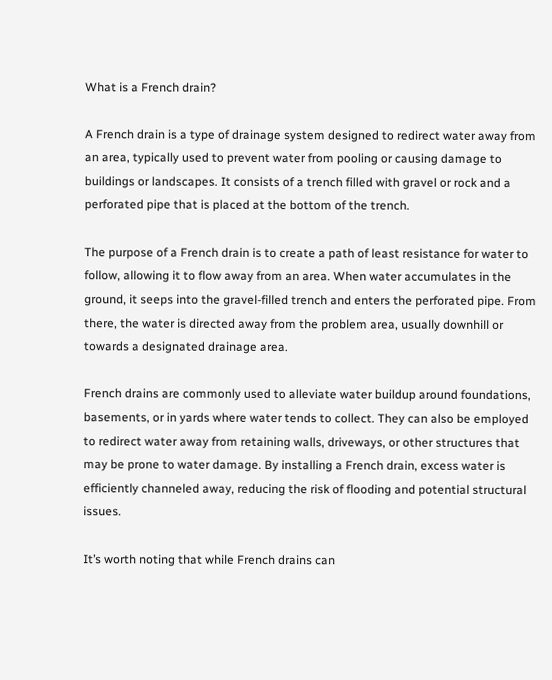What is a French drain?

A French drain is a type of drainage system designed to redirect water away from an area, typically used to prevent water from pooling or causing damage to buildings or landscapes. It consists of a trench filled with gravel or rock and a perforated pipe that is placed at the bottom of the trench.

The purpose of a French drain is to create a path of least resistance for water to follow, allowing it to flow away from an area. When water accumulates in the ground, it seeps into the gravel-filled trench and enters the perforated pipe. From there, the water is directed away from the problem area, usually downhill or towards a designated drainage area.

French drains are commonly used to alleviate water buildup around foundations, basements, or in yards where water tends to collect. They can also be employed to redirect water away from retaining walls, driveways, or other structures that may be prone to water damage. By installing a French drain, excess water is efficiently channeled away, reducing the risk of flooding and potential structural issues.

It’s worth noting that while French drains can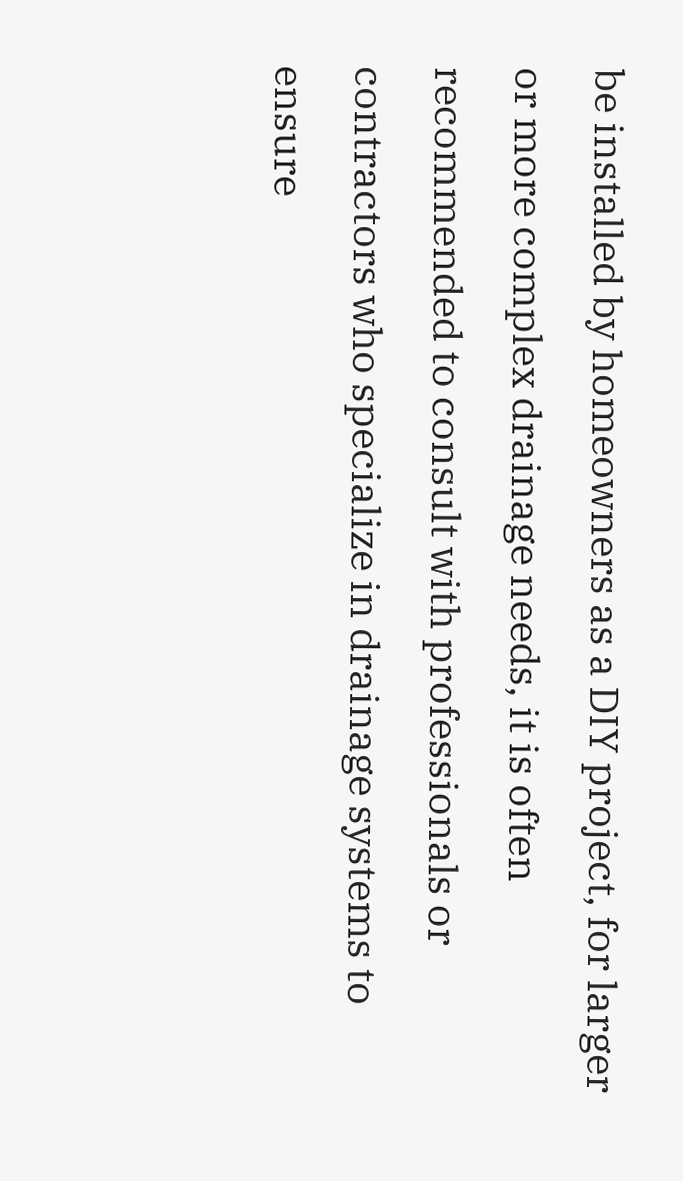be installed by homeowners as a DIY project, for larger or more complex drainage needs, it is often recommended to consult with professionals or contractors who specialize in drainage systems to ensure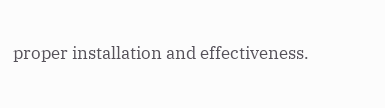proper installation and effectiveness.